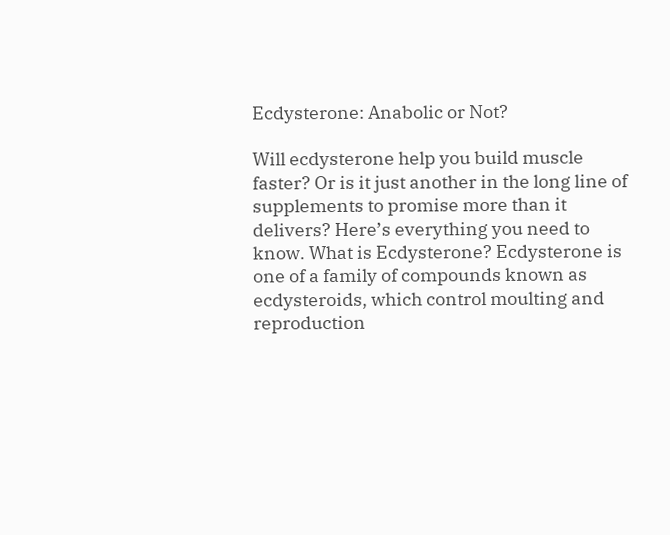Ecdysterone: Anabolic or Not?

Will ecdysterone help you build muscle faster? Or is it just another in the long line of supplements to promise more than it delivers? Here’s everything you need to know. What is Ecdysterone? Ecdysterone is one of a family of compounds known as ecdysteroids, which control moulting and reproduction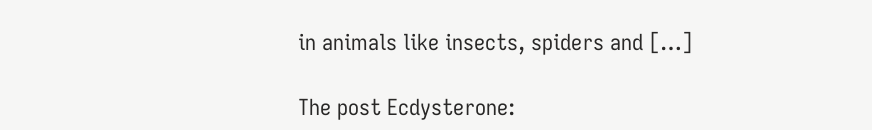in animals like insects, spiders and […]

The post Ecdysterone: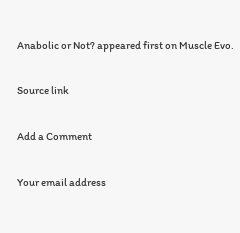Anabolic or Not? appeared first on Muscle Evo.

Source link

Add a Comment

Your email address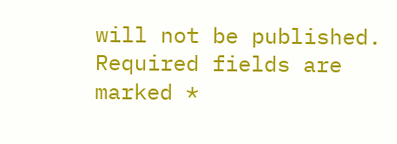will not be published. Required fields are marked *